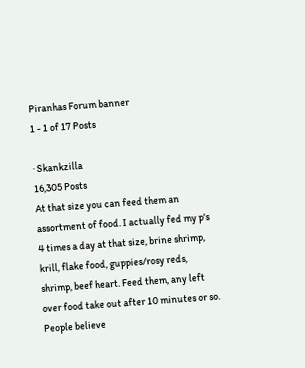Piranhas Forum banner
1 - 1 of 17 Posts

· Skankzilla
16,305 Posts
At that size you can feed them an assortment of food. I actually fed my p's 4 times a day at that size, brine shrimp, krill, flake food, guppies/rosy reds, shrimp, beef heart. Feed them, any left over food take out after 10 minutes or so.
People believe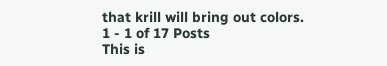that krill will bring out colors.
1 - 1 of 17 Posts
This is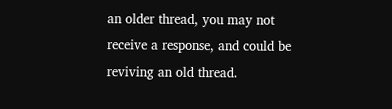an older thread, you may not receive a response, and could be reviving an old thread.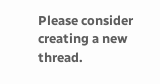Please consider creating a new thread.